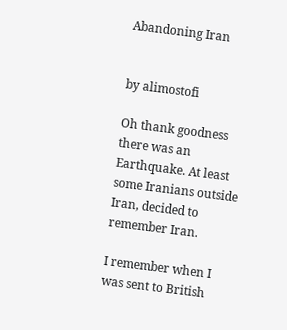Abandoning Iran


by alimostofi

Oh thank goodness there was an Earthquake. At least some Iranians outside Iran, decided to remember Iran.

I remember when I was sent to British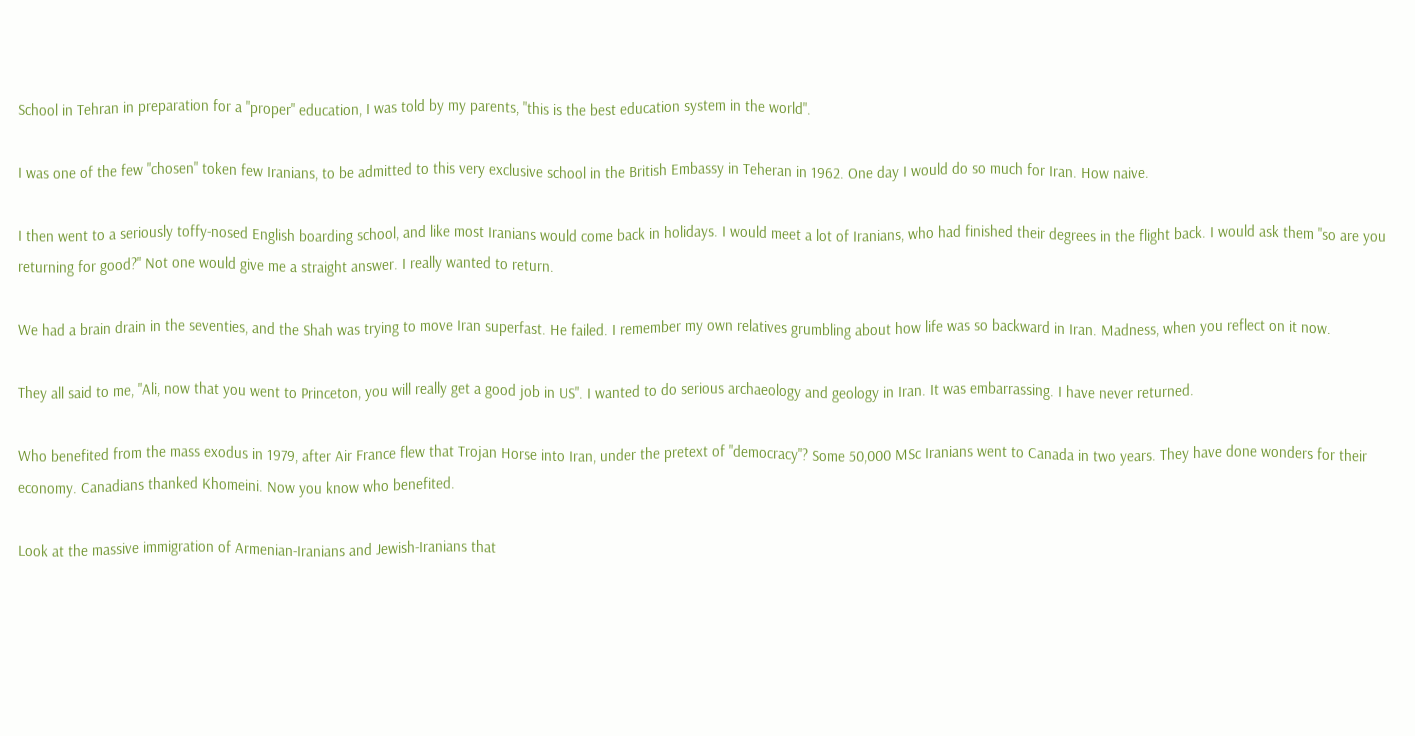School in Tehran in preparation for a "proper" education, I was told by my parents, "this is the best education system in the world".

I was one of the few "chosen" token few Iranians, to be admitted to this very exclusive school in the British Embassy in Teheran in 1962. One day I would do so much for Iran. How naive.

I then went to a seriously toffy-nosed English boarding school, and like most Iranians would come back in holidays. I would meet a lot of Iranians, who had finished their degrees in the flight back. I would ask them "so are you returning for good?" Not one would give me a straight answer. I really wanted to return.

We had a brain drain in the seventies, and the Shah was trying to move Iran superfast. He failed. I remember my own relatives grumbling about how life was so backward in Iran. Madness, when you reflect on it now.

They all said to me, "Ali, now that you went to Princeton, you will really get a good job in US". I wanted to do serious archaeology and geology in Iran. It was embarrassing. I have never returned.

Who benefited from the mass exodus in 1979, after Air France flew that Trojan Horse into Iran, under the pretext of "democracy"? Some 50,000 MSc Iranians went to Canada in two years. They have done wonders for their economy. Canadians thanked Khomeini. Now you know who benefited.

Look at the massive immigration of Armenian-Iranians and Jewish-Iranians that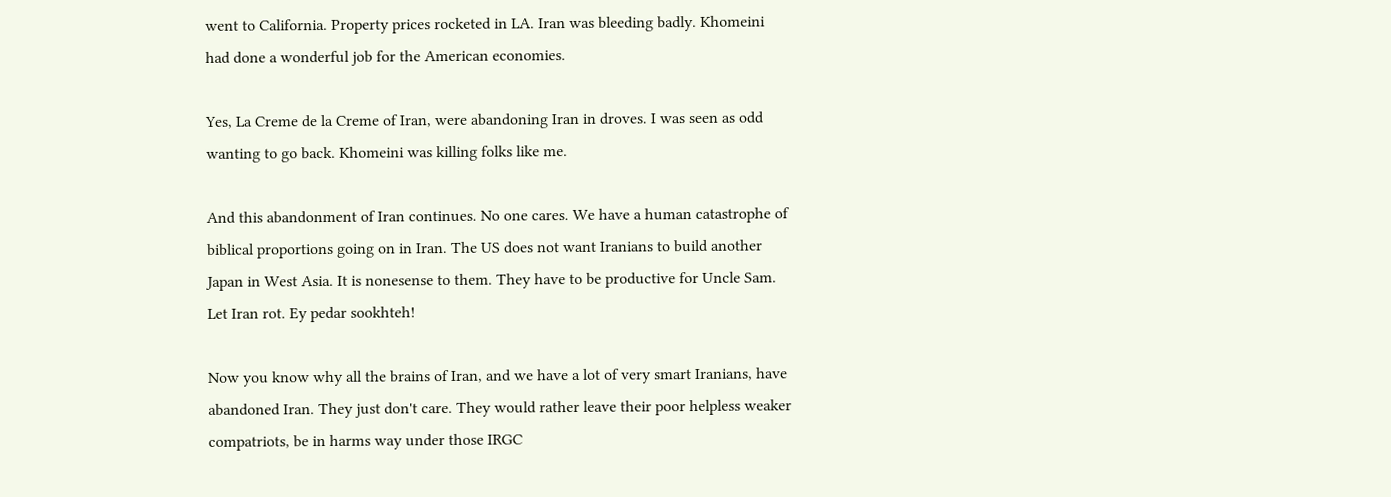went to California. Property prices rocketed in LA. Iran was bleeding badly. Khomeini had done a wonderful job for the American economies.

Yes, La Creme de la Creme of Iran, were abandoning Iran in droves. I was seen as odd wanting to go back. Khomeini was killing folks like me.

And this abandonment of Iran continues. No one cares. We have a human catastrophe of biblical proportions going on in Iran. The US does not want Iranians to build another Japan in West Asia. It is nonesense to them. They have to be productive for Uncle Sam. Let Iran rot. Ey pedar sookhteh!

Now you know why all the brains of Iran, and we have a lot of very smart Iranians, have abandoned Iran. They just don't care. They would rather leave their poor helpless weaker compatriots, be in harms way under those IRGC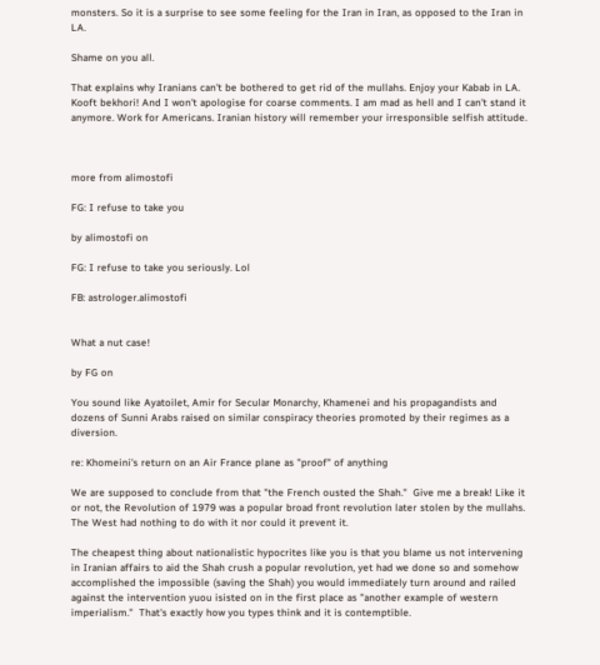monsters. So it is a surprise to see some feeling for the Iran in Iran, as opposed to the Iran in LA.

Shame on you all.

That explains why Iranians can't be bothered to get rid of the mullahs. Enjoy your Kabab in LA. Kooft bekhori! And I won't apologise for coarse comments. I am mad as hell and I can't stand it anymore. Work for Americans. Iranian history will remember your irresponsible selfish attitude.



more from alimostofi

FG: I refuse to take you

by alimostofi on

FG: I refuse to take you seriously. Lol

FB: astrologer.alimostofi


What a nut case!

by FG on

You sound like Ayatoilet, Amir for Secular Monarchy, Khamenei and his propagandists and dozens of Sunni Arabs raised on similar conspiracy theories promoted by their regimes as a diversion.

re: Khomeini's return on an Air France plane as "proof" of anything

We are supposed to conclude from that "the French ousted the Shah."  Give me a break! Like it or not, the Revolution of 1979 was a popular broad front revolution later stolen by the mullahs.  The West had nothing to do with it nor could it prevent it.

The cheapest thing about nationalistic hypocrites like you is that you blame us not intervening in Iranian affairs to aid the Shah crush a popular revolution, yet had we done so and somehow accomplished the impossible (saving the Shah) you would immediately turn around and railed against the intervention yuou isisted on in the first place as "another example of western imperialism."  That's exactly how you types think and it is contemptible.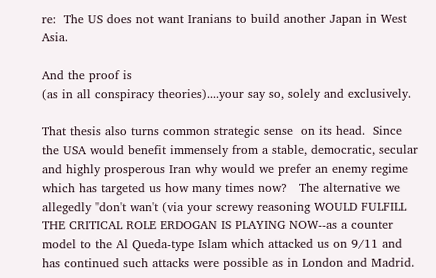re:  The US does not want Iranians to build another Japan in West Asia.

And the proof is
(as in all conspiracy theories)....your say so, solely and exclusively.

That thesis also turns common strategic sense  on its head.  Since the USA would benefit immensely from a stable, democratic, secular and highly prosperous Iran why would we prefer an enemy regime which has targeted us how many times now?   The alternative we allegedly "don't wan't (via your screwy reasoning WOULD FULFILL THE CRITICAL ROLE ERDOGAN IS PLAYING NOW--as a counter model to the Al Queda-type Islam which attacked us on 9/11 and has continued such attacks were possible as in London and Madrid.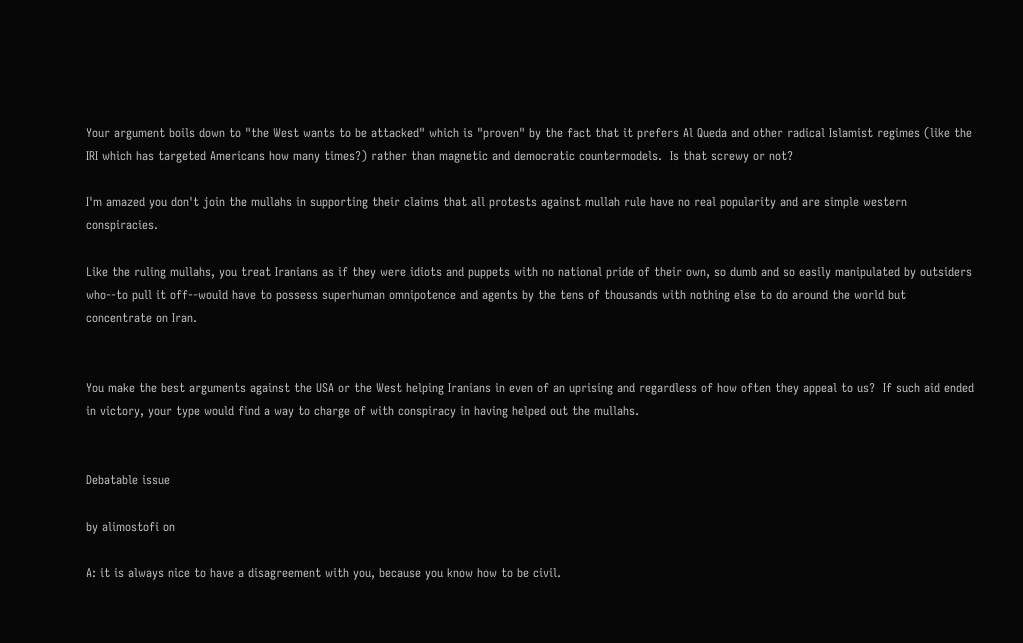Your argument boils down to "the West wants to be attacked" which is "proven" by the fact that it prefers Al Queda and other radical Islamist regimes (like the IRI which has targeted Americans how many times?) rather than magnetic and democratic countermodels.  Is that screwy or not?

I'm amazed you don't join the mullahs in supporting their claims that all protests against mullah rule have no real popularity and are simple western conspiracies.

Like the ruling mullahs, you treat Iranians as if they were idiots and puppets with no national pride of their own, so dumb and so easily manipulated by outsiders who--to pull it off--would have to possess superhuman omnipotence and agents by the tens of thousands with nothing else to do around the world but concentrate on Iran.


You make the best arguments against the USA or the West helping Iranians in even of an uprising and regardless of how often they appeal to us?  If such aid ended in victory, your type would find a way to charge of with conspiracy in having helped out the mullahs.


Debatable issue

by alimostofi on

A: it is always nice to have a disagreement with you, because you know how to be civil.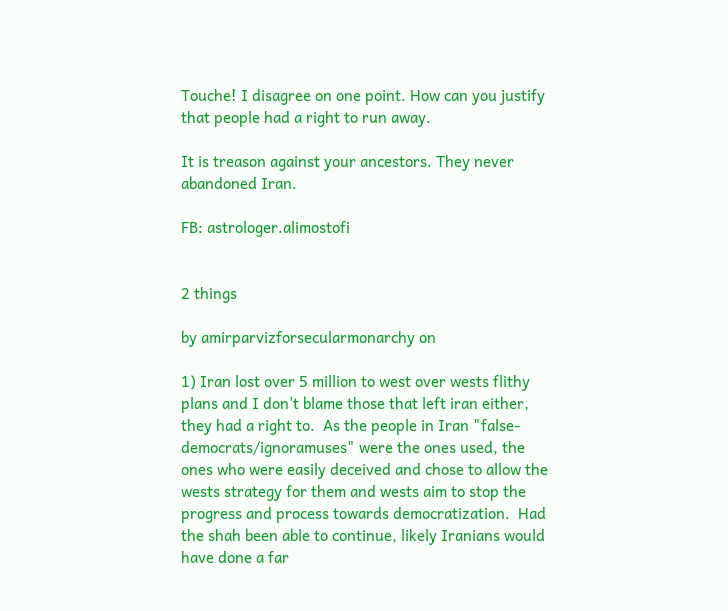Touche! I disagree on one point. How can you justify that people had a right to run away.

It is treason against your ancestors. They never abandoned Iran.

FB: astrologer.alimostofi


2 things

by amirparvizforsecularmonarchy on

1) Iran lost over 5 million to west over wests flithy plans and I don't blame those that left iran either, they had a right to.  As the people in Iran "false-democrats/ignoramuses" were the ones used, the ones who were easily deceived and chose to allow the wests strategy for them and wests aim to stop the progress and process towards democratization.  Had the shah been able to continue, likely Iranians would have done a far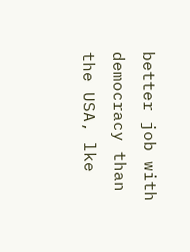better job with democracy than the USA, lke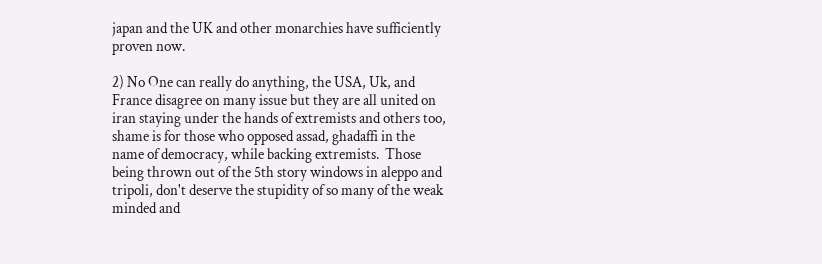japan and the UK and other monarchies have sufficiently proven now.

2) No One can really do anything, the USA, Uk, and France disagree on many issue but they are all united on iran staying under the hands of extremists and others too, shame is for those who opposed assad, ghadaffi in the name of democracy, while backing extremists.  Those being thrown out of the 5th story windows in aleppo and tripoli, don't deserve the stupidity of so many of the weak minded and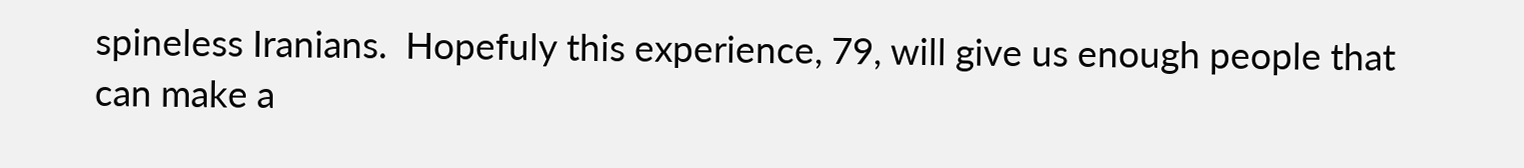spineless Iranians.  Hopefuly this experience, 79, will give us enough people that can make a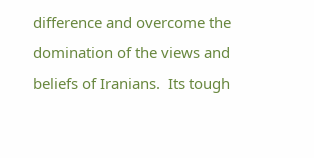difference and overcome the domination of the views and beliefs of Iranians.  Its tough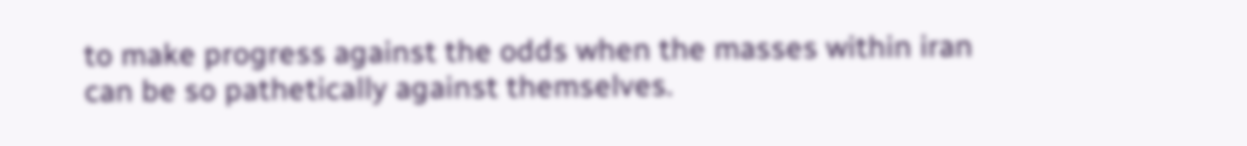to make progress against the odds when the masses within iran can be so pathetically against themselves.